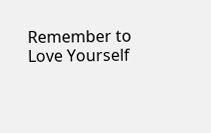Remember to Love Yourself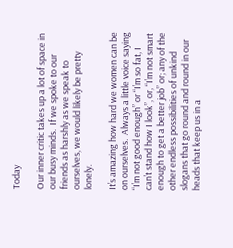Today

Our inner critic takes up a lot of space in our busy minds.  If we spoke to our friends as harshly as we speak to ourselves, we would likely be pretty lonely.

It’s amazing how hard we women can be on ourselves.  Always a little voice saying “I’m not good enough” or “I’m so fat, I can’t stand how I look”, or, “I’m not smart enough to get a better job” or; any of the other endless possibilities of unkind slogans that go round and round in our heads that keep us in a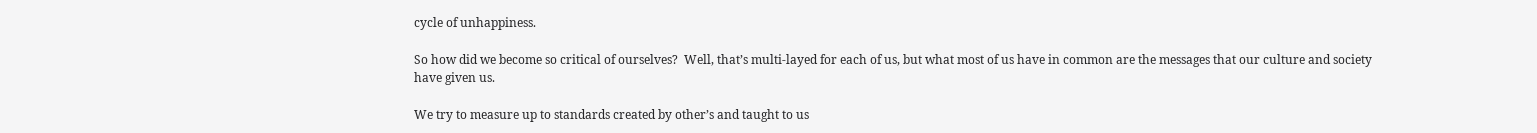cycle of unhappiness.

So how did we become so critical of ourselves?  Well, that’s multi-layed for each of us, but what most of us have in common are the messages that our culture and society have given us.

We try to measure up to standards created by other’s and taught to us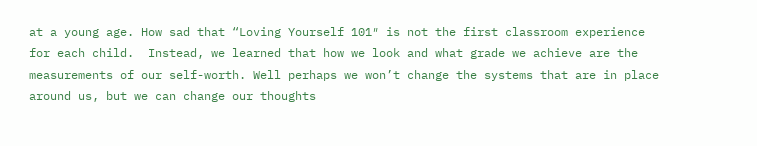at a young age. How sad that “Loving Yourself 101″ is not the first classroom experience for each child.  Instead, we learned that how we look and what grade we achieve are the measurements of our self-worth. Well perhaps we won’t change the systems that are in place around us, but we can change our thoughts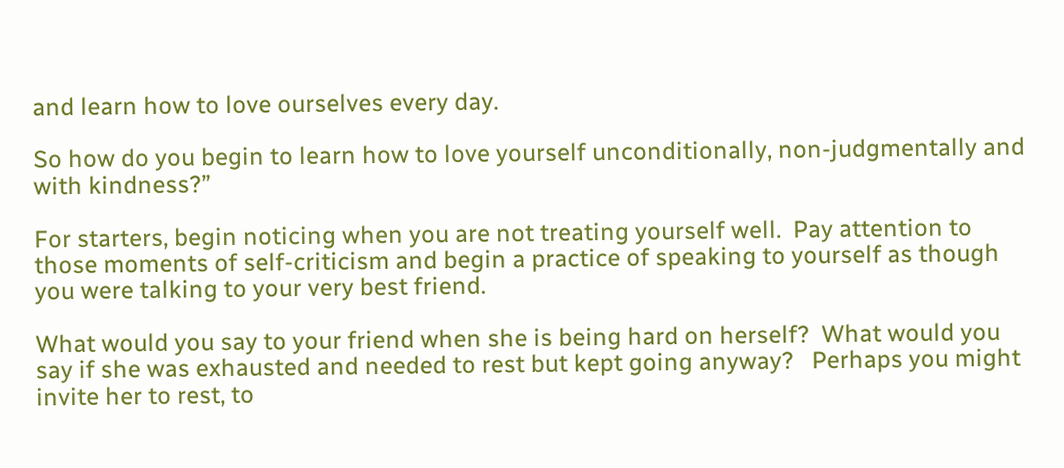and learn how to love ourselves every day.

So how do you begin to learn how to love yourself unconditionally, non-judgmentally and with kindness?”

For starters, begin noticing when you are not treating yourself well.  Pay attention to those moments of self-criticism and begin a practice of speaking to yourself as though you were talking to your very best friend.

What would you say to your friend when she is being hard on herself?  What would you say if she was exhausted and needed to rest but kept going anyway?   Perhaps you might invite her to rest, to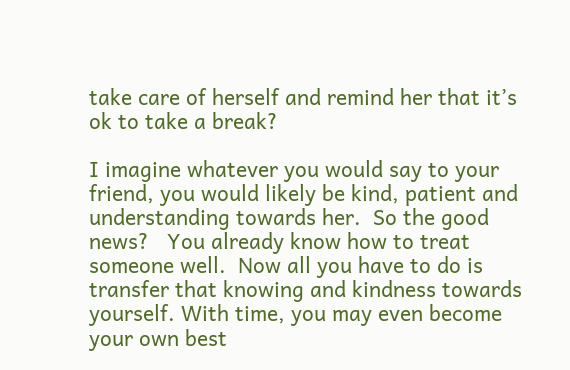take care of herself and remind her that it’s ok to take a break?

I imagine whatever you would say to your friend, you would likely be kind, patient and understanding towards her.  So the good news?   You already know how to treat someone well.  Now all you have to do is transfer that knowing and kindness towards yourself. With time, you may even become your own best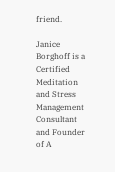friend.

Janice Borghoff is a Certified Meditation and Stress Management Consultant and Founder of A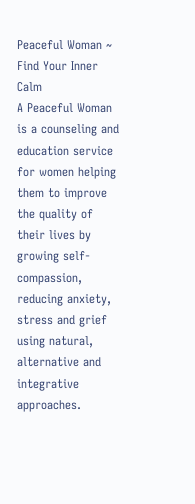Peaceful Woman ~ Find Your Inner Calm
A Peaceful Woman is a counseling and education service for women helping them to improve the quality of their lives by growing self-compassion, reducing anxiety, stress and grief using natural, alternative and integrative approaches.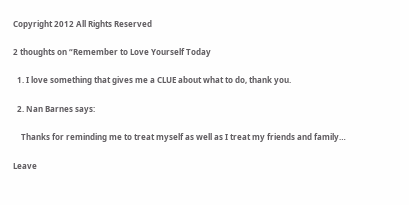Copyright 2012 All Rights Reserved

2 thoughts on “Remember to Love Yourself Today

  1. I love something that gives me a CLUE about what to do, thank you.

  2. Nan Barnes says:

    Thanks for reminding me to treat myself as well as I treat my friends and family…

Leave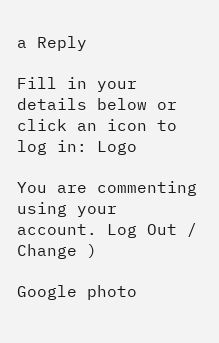a Reply

Fill in your details below or click an icon to log in: Logo

You are commenting using your account. Log Out /  Change )

Google photo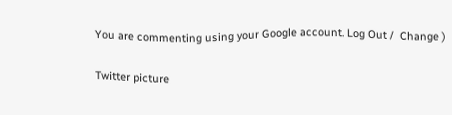You are commenting using your Google account. Log Out /  Change )

Twitter picture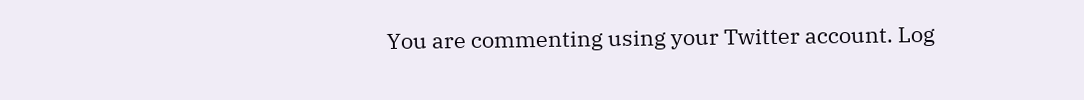You are commenting using your Twitter account. Log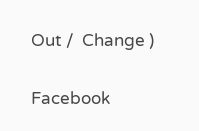Out /  Change )

Facebook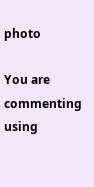photo

You are commenting using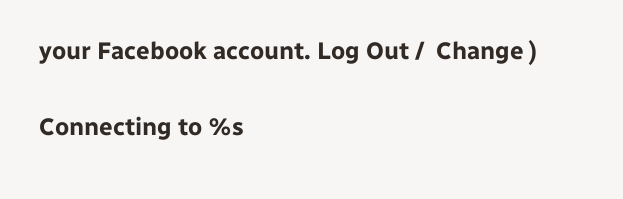your Facebook account. Log Out /  Change )

Connecting to %s